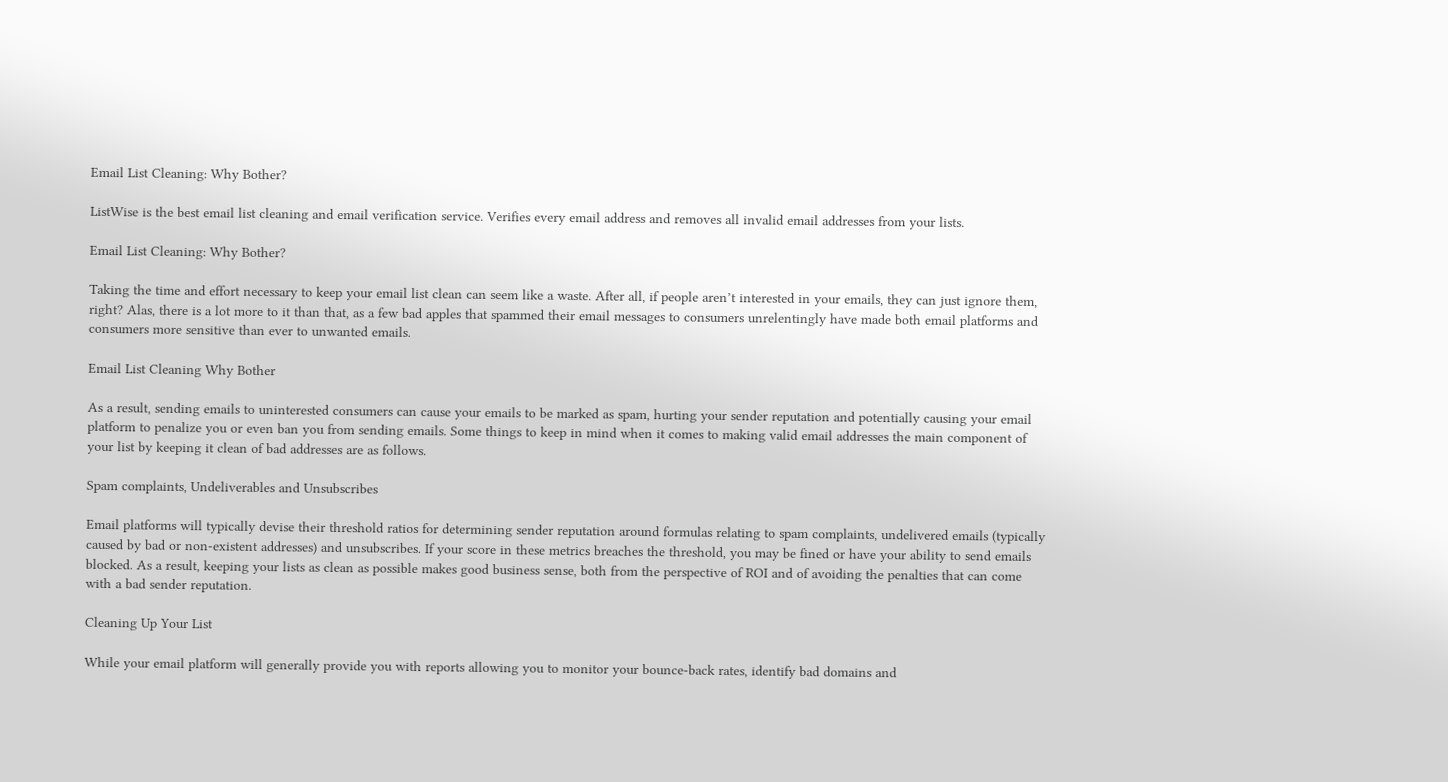Email List Cleaning: Why Bother?

ListWise is the best email list cleaning and email verification service. Verifies every email address and removes all invalid email addresses from your lists.

Email List Cleaning: Why Bother?

Taking the time and effort necessary to keep your email list clean can seem like a waste. After all, if people aren’t interested in your emails, they can just ignore them, right? Alas, there is a lot more to it than that, as a few bad apples that spammed their email messages to consumers unrelentingly have made both email platforms and consumers more sensitive than ever to unwanted emails.

Email List Cleaning Why Bother

As a result, sending emails to uninterested consumers can cause your emails to be marked as spam, hurting your sender reputation and potentially causing your email platform to penalize you or even ban you from sending emails. Some things to keep in mind when it comes to making valid email addresses the main component of your list by keeping it clean of bad addresses are as follows.

Spam complaints, Undeliverables and Unsubscribes

Email platforms will typically devise their threshold ratios for determining sender reputation around formulas relating to spam complaints, undelivered emails (typically caused by bad or non-existent addresses) and unsubscribes. If your score in these metrics breaches the threshold, you may be fined or have your ability to send emails blocked. As a result, keeping your lists as clean as possible makes good business sense, both from the perspective of ROI and of avoiding the penalties that can come with a bad sender reputation.

Cleaning Up Your List

While your email platform will generally provide you with reports allowing you to monitor your bounce-back rates, identify bad domains and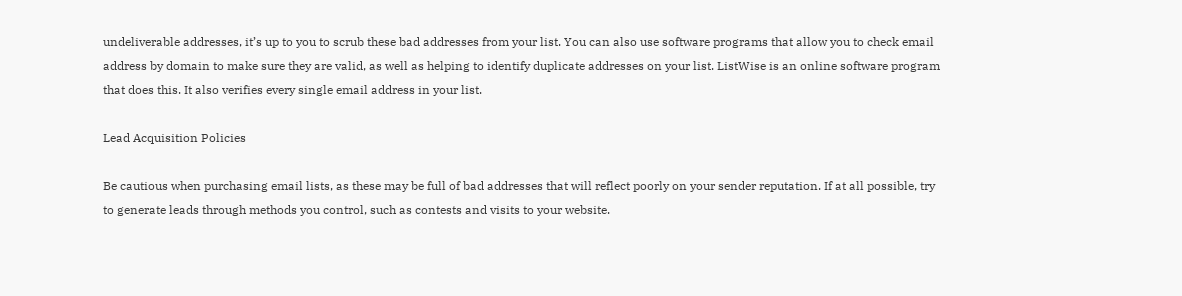undeliverable addresses, it’s up to you to scrub these bad addresses from your list. You can also use software programs that allow you to check email address by domain to make sure they are valid, as well as helping to identify duplicate addresses on your list. ListWise is an online software program that does this. It also verifies every single email address in your list.

Lead Acquisition Policies

Be cautious when purchasing email lists, as these may be full of bad addresses that will reflect poorly on your sender reputation. If at all possible, try to generate leads through methods you control, such as contests and visits to your website.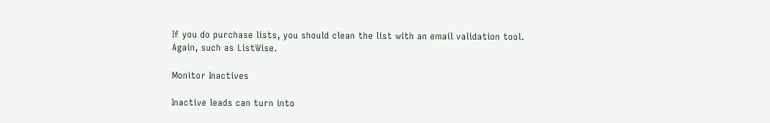If you do purchase lists, you should clean the list with an email validation tool. Again, such as ListWise.

Monitor Inactives

Inactive leads can turn into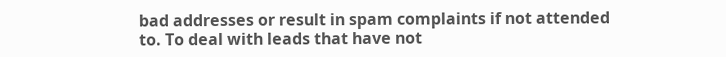bad addresses or result in spam complaints if not attended to. To deal with leads that have not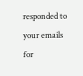responded to your emails for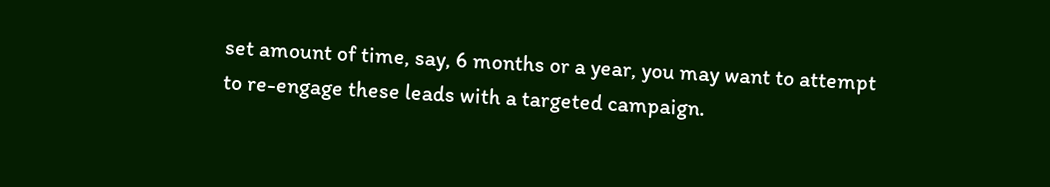set amount of time, say, 6 months or a year, you may want to attempt to re-engage these leads with a targeted campaign.